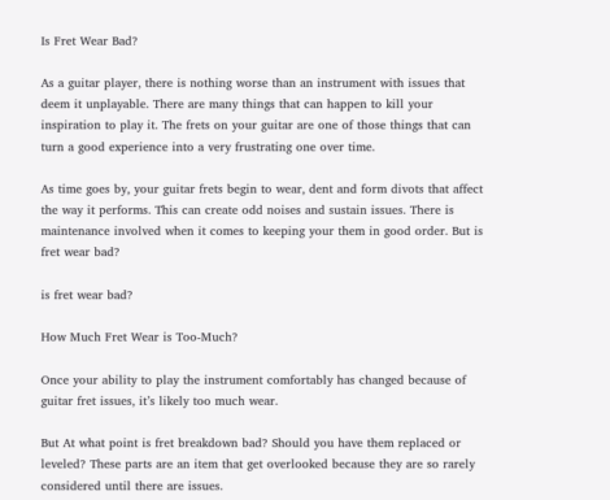Is Fret Wear Bad?

As a guitar player, there is nothing worse than an instrument with issues that deem it unplayable. There are many things that can happen to kill your inspiration to play it. The frets on your guitar are one of those things that can turn a good experience into a very frustrating one over time.

As time goes by, your guitar frets begin to wear, dent and form divots that affect the way it performs. This can create odd noises and sustain issues. There is maintenance involved when it comes to keeping your them in good order. But is fret wear bad?

is fret wear bad?

How Much Fret Wear is Too-Much?

Once your ability to play the instrument comfortably has changed because of guitar fret issues, it’s likely too much wear.

But At what point is fret breakdown bad? Should you have them replaced or leveled? These parts are an item that get overlooked because they are so rarely considered until there are issues.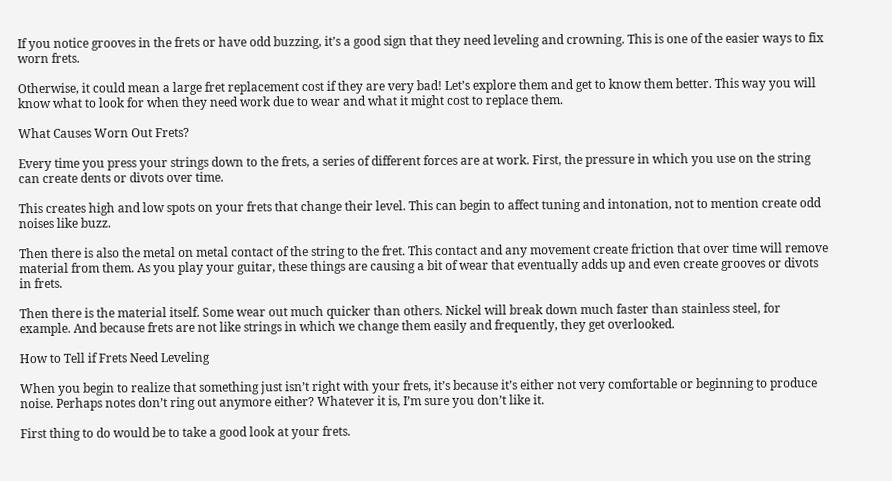If you notice grooves in the frets or have odd buzzing, it’s a good sign that they need leveling and crowning. This is one of the easier ways to fix worn frets.

Otherwise, it could mean a large fret replacement cost if they are very bad! Let’s explore them and get to know them better. This way you will know what to look for when they need work due to wear and what it might cost to replace them.

What Causes Worn Out Frets?

Every time you press your strings down to the frets, a series of different forces are at work. First, the pressure in which you use on the string can create dents or divots over time.

This creates high and low spots on your frets that change their level. This can begin to affect tuning and intonation, not to mention create odd noises like buzz.

Then there is also the metal on metal contact of the string to the fret. This contact and any movement create friction that over time will remove material from them. As you play your guitar, these things are causing a bit of wear that eventually adds up and even create grooves or divots in frets.

Then there is the material itself. Some wear out much quicker than others. Nickel will break down much faster than stainless steel, for example. And because frets are not like strings in which we change them easily and frequently, they get overlooked.

How to Tell if Frets Need Leveling

When you begin to realize that something just isn’t right with your frets, it’s because it’s either not very comfortable or beginning to produce noise. Perhaps notes don’t ring out anymore either? Whatever it is, I’m sure you don’t like it.

First thing to do would be to take a good look at your frets.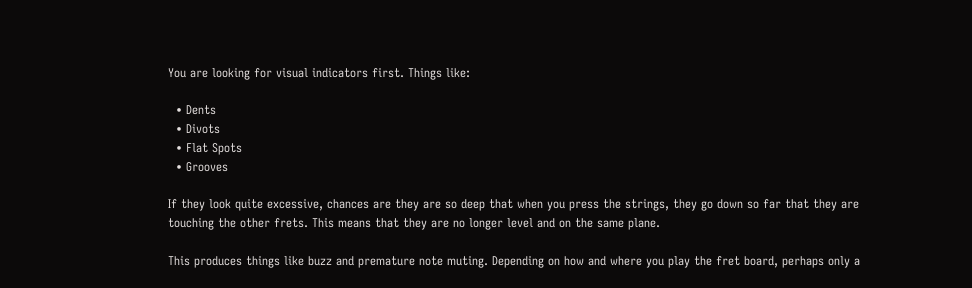You are looking for visual indicators first. Things like:

  • Dents
  • Divots
  • Flat Spots
  • Grooves

If they look quite excessive, chances are they are so deep that when you press the strings, they go down so far that they are touching the other frets. This means that they are no longer level and on the same plane.

This produces things like buzz and premature note muting. Depending on how and where you play the fret board, perhaps only a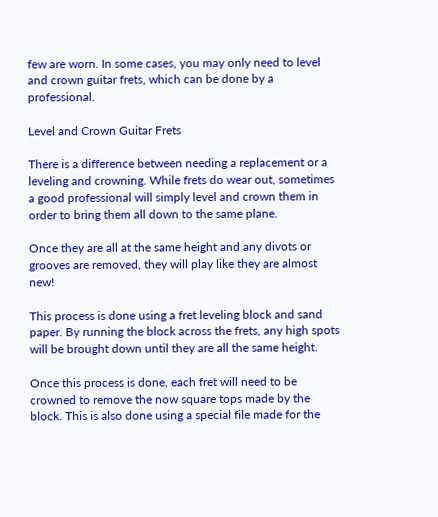few are worn. In some cases, you may only need to level and crown guitar frets, which can be done by a professional.

Level and Crown Guitar Frets

There is a difference between needing a replacement or a leveling and crowning. While frets do wear out, sometimes a good professional will simply level and crown them in order to bring them all down to the same plane.

Once they are all at the same height and any divots or grooves are removed, they will play like they are almost new!

This process is done using a fret leveling block and sand paper. By running the block across the frets, any high spots will be brought down until they are all the same height.

Once this process is done, each fret will need to be crowned to remove the now square tops made by the block. This is also done using a special file made for the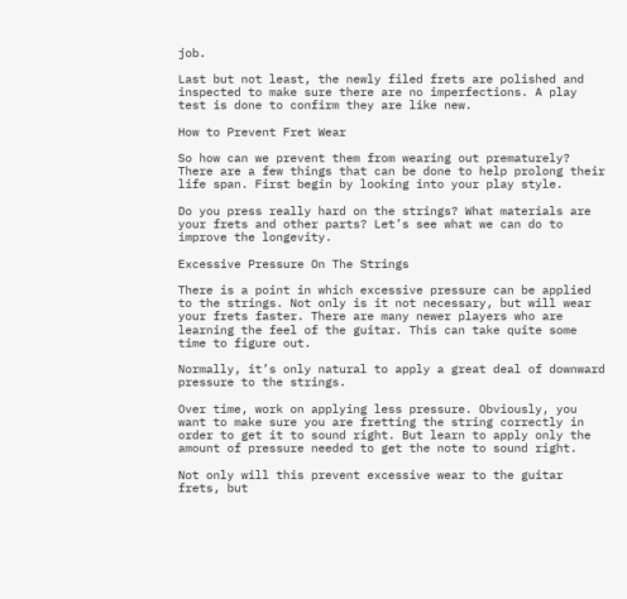job.

Last but not least, the newly filed frets are polished and inspected to make sure there are no imperfections. A play test is done to confirm they are like new.

How to Prevent Fret Wear

So how can we prevent them from wearing out prematurely? There are a few things that can be done to help prolong their life span. First begin by looking into your play style.

Do you press really hard on the strings? What materials are your frets and other parts? Let’s see what we can do to improve the longevity.

Excessive Pressure On The Strings

There is a point in which excessive pressure can be applied to the strings. Not only is it not necessary, but will wear your frets faster. There are many newer players who are learning the feel of the guitar. This can take quite some time to figure out.

Normally, it’s only natural to apply a great deal of downward pressure to the strings.

Over time, work on applying less pressure. Obviously, you want to make sure you are fretting the string correctly in order to get it to sound right. But learn to apply only the amount of pressure needed to get the note to sound right.

Not only will this prevent excessive wear to the guitar frets, but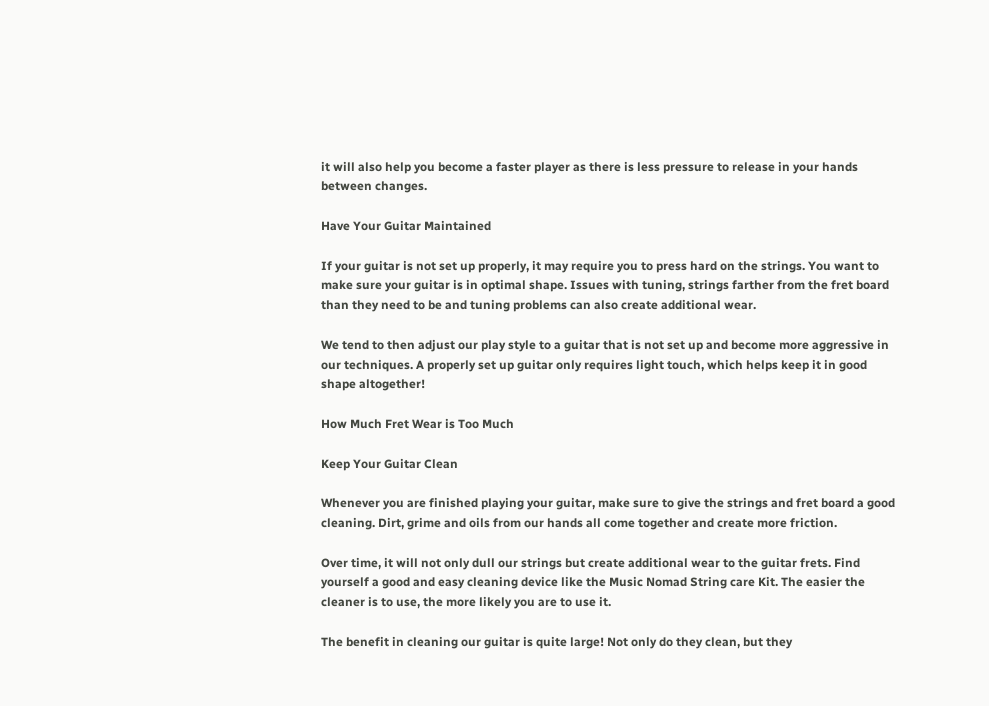it will also help you become a faster player as there is less pressure to release in your hands between changes.

Have Your Guitar Maintained

If your guitar is not set up properly, it may require you to press hard on the strings. You want to make sure your guitar is in optimal shape. Issues with tuning, strings farther from the fret board than they need to be and tuning problems can also create additional wear.

We tend to then adjust our play style to a guitar that is not set up and become more aggressive in our techniques. A properly set up guitar only requires light touch, which helps keep it in good shape altogether!

How Much Fret Wear is Too Much

Keep Your Guitar Clean

Whenever you are finished playing your guitar, make sure to give the strings and fret board a good cleaning. Dirt, grime and oils from our hands all come together and create more friction.

Over time, it will not only dull our strings but create additional wear to the guitar frets. Find yourself a good and easy cleaning device like the Music Nomad String care Kit. The easier the cleaner is to use, the more likely you are to use it.

The benefit in cleaning our guitar is quite large! Not only do they clean, but they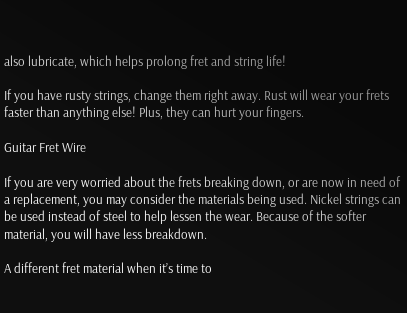also lubricate, which helps prolong fret and string life!

If you have rusty strings, change them right away. Rust will wear your frets faster than anything else! Plus, they can hurt your fingers.

Guitar Fret Wire

If you are very worried about the frets breaking down, or are now in need of a replacement, you may consider the materials being used. Nickel strings can be used instead of steel to help lessen the wear. Because of the softer material, you will have less breakdown.

A different fret material when it’s time to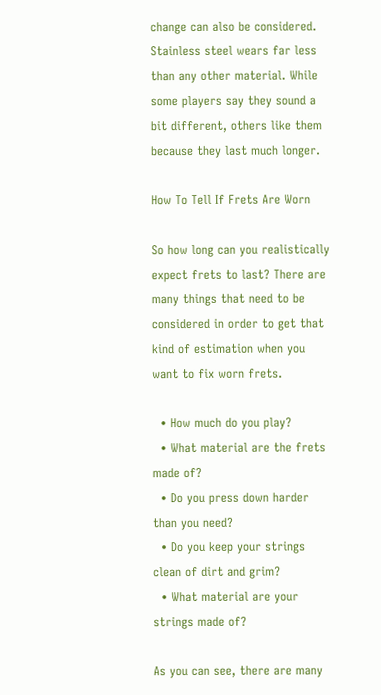change can also be considered. Stainless steel wears far less than any other material. While some players say they sound a bit different, others like them because they last much longer.

How To Tell If Frets Are Worn

So how long can you realistically expect frets to last? There are many things that need to be considered in order to get that kind of estimation when you want to fix worn frets.

  • How much do you play?
  • What material are the frets made of?
  • Do you press down harder than you need?
  • Do you keep your strings clean of dirt and grim?
  • What material are your strings made of?

As you can see, there are many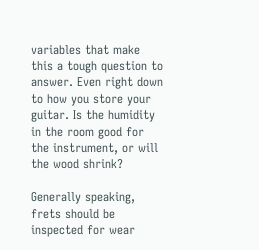variables that make this a tough question to answer. Even right down to how you store your guitar. Is the humidity in the room good for the instrument, or will the wood shrink?

Generally speaking, frets should be inspected for wear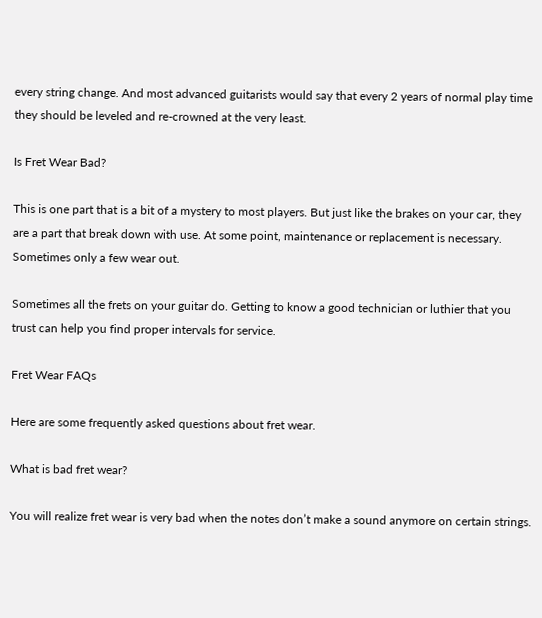every string change. And most advanced guitarists would say that every 2 years of normal play time they should be leveled and re-crowned at the very least.

Is Fret Wear Bad?

This is one part that is a bit of a mystery to most players. But just like the brakes on your car, they are a part that break down with use. At some point, maintenance or replacement is necessary. Sometimes only a few wear out.

Sometimes all the frets on your guitar do. Getting to know a good technician or luthier that you trust can help you find proper intervals for service.

Fret Wear FAQs

Here are some frequently asked questions about fret wear.

What is bad fret wear?

You will realize fret wear is very bad when the notes don’t make a sound anymore on certain strings.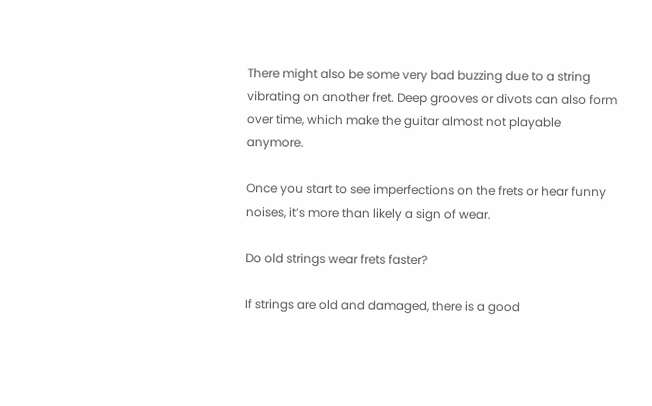There might also be some very bad buzzing due to a string vibrating on another fret. Deep grooves or divots can also form over time, which make the guitar almost not playable anymore.

Once you start to see imperfections on the frets or hear funny noises, it’s more than likely a sign of wear.

Do old strings wear frets faster?

If strings are old and damaged, there is a good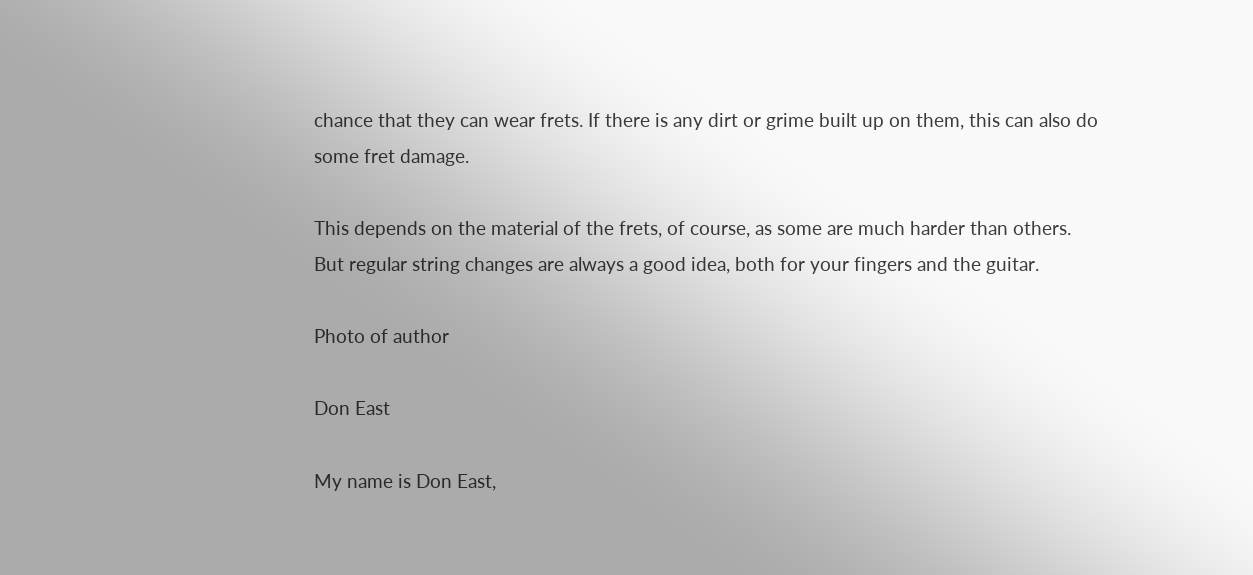chance that they can wear frets. If there is any dirt or grime built up on them, this can also do some fret damage.

This depends on the material of the frets, of course, as some are much harder than others. But regular string changes are always a good idea, both for your fingers and the guitar.

Photo of author

Don East

My name is Don East,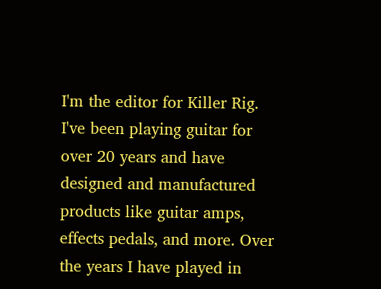I'm the editor for Killer Rig. I've been playing guitar for over 20 years and have designed and manufactured products like guitar amps, effects pedals, and more. Over the years I have played in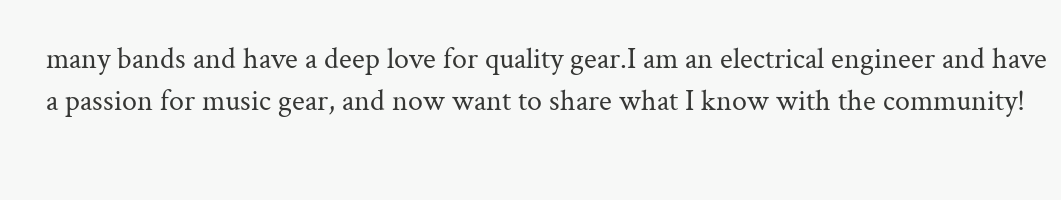many bands and have a deep love for quality gear.I am an electrical engineer and have a passion for music gear, and now want to share what I know with the community!